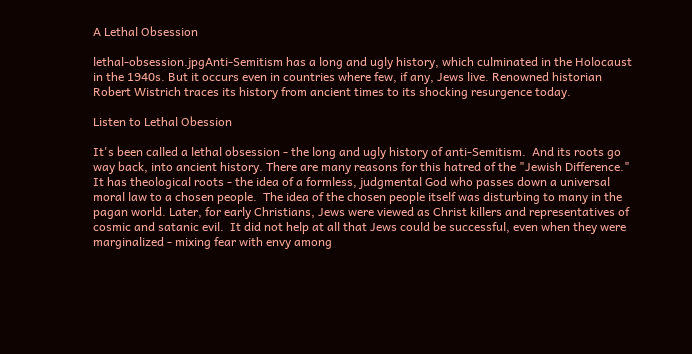A Lethal Obsession

lethal-obsession.jpgAnti-Semitism has a long and ugly history, which culminated in the Holocaust in the 1940s. But it occurs even in countries where few, if any, Jews live. Renowned historian Robert Wistrich traces its history from ancient times to its shocking resurgence today.

Listen to Lethal Obession

It's been called a lethal obsession - the long and ugly history of anti-Semitism.  And its roots go way back, into ancient history. There are many reasons for this hatred of the "Jewish Difference."  It has theological roots - the idea of a formless, judgmental God who passes down a universal moral law to a chosen people.  The idea of the chosen people itself was disturbing to many in the pagan world. Later, for early Christians, Jews were viewed as Christ killers and representatives of cosmic and satanic evil.  It did not help at all that Jews could be successful, even when they were marginalized - mixing fear with envy among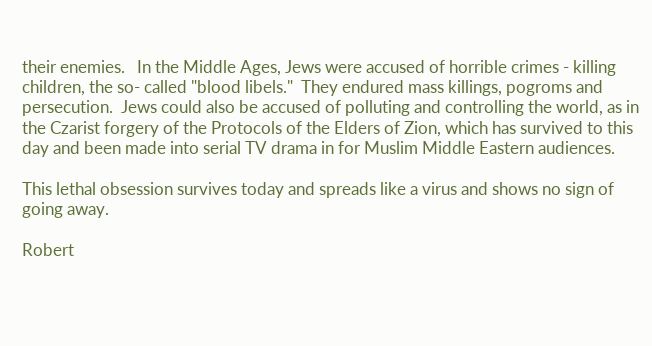their enemies.   In the Middle Ages, Jews were accused of horrible crimes - killing children, the so- called "blood libels."  They endured mass killings, pogroms and persecution.  Jews could also be accused of polluting and controlling the world, as in the Czarist forgery of the Protocols of the Elders of Zion, which has survived to this day and been made into serial TV drama in for Muslim Middle Eastern audiences.

This lethal obsession survives today and spreads like a virus and shows no sign of going away.

Robert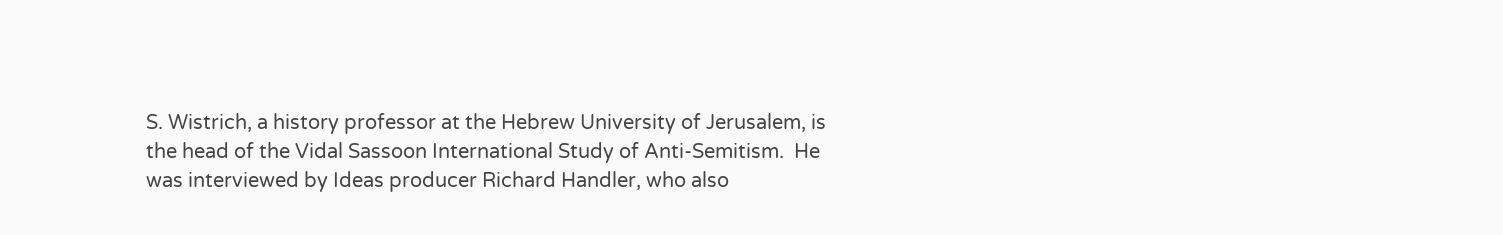S. Wistrich, a history professor at the Hebrew University of Jerusalem, is the head of the Vidal Sassoon International Study of Anti-Semitism.  He was interviewed by Ideas producer Richard Handler, who also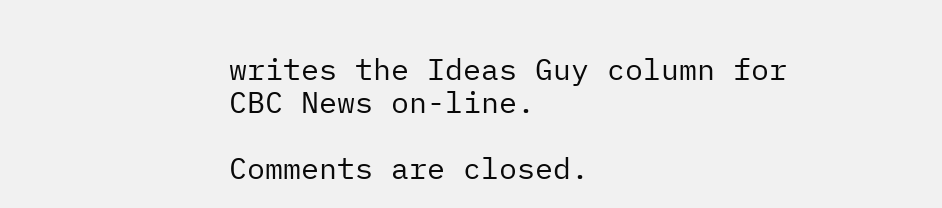writes the Ideas Guy column for CBC News on-line.

Comments are closed.